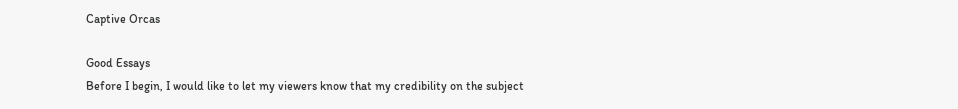Captive Orcas

Good Essays
Before I begin, I would like to let my viewers know that my credibility on the subject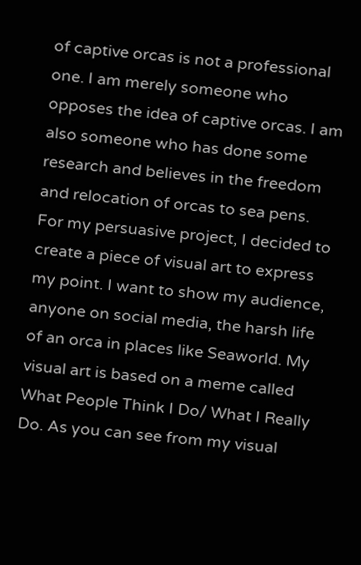of captive orcas is not a professional one. I am merely someone who opposes the idea of captive orcas. I am also someone who has done some research and believes in the freedom and relocation of orcas to sea pens. For my persuasive project, I decided to create a piece of visual art to express my point. I want to show my audience, anyone on social media, the harsh life of an orca in places like Seaworld. My visual art is based on a meme called What People Think I Do/ What I Really Do. As you can see from my visual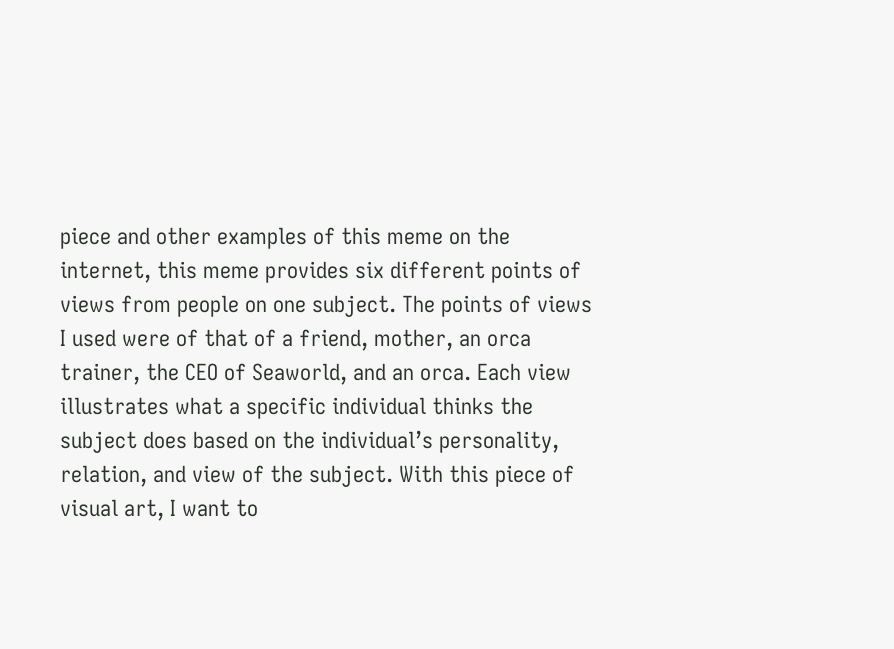piece and other examples of this meme on the internet, this meme provides six different points of views from people on one subject. The points of views I used were of that of a friend, mother, an orca trainer, the CEO of Seaworld, and an orca. Each view illustrates what a specific individual thinks the subject does based on the individual’s personality, relation, and view of the subject. With this piece of visual art, I want to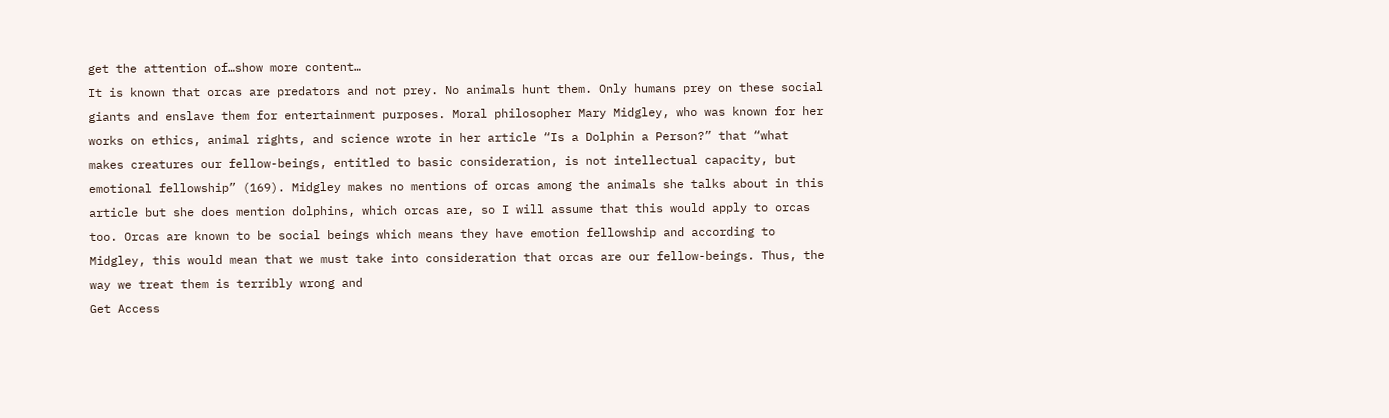get the attention of…show more content…
It is known that orcas are predators and not prey. No animals hunt them. Only humans prey on these social giants and enslave them for entertainment purposes. Moral philosopher Mary Midgley, who was known for her works on ethics, animal rights, and science wrote in her article “Is a Dolphin a Person?” that “what makes creatures our fellow-beings, entitled to basic consideration, is not intellectual capacity, but emotional fellowship” (169). Midgley makes no mentions of orcas among the animals she talks about in this article but she does mention dolphins, which orcas are, so I will assume that this would apply to orcas too. Orcas are known to be social beings which means they have emotion fellowship and according to Midgley, this would mean that we must take into consideration that orcas are our fellow-beings. Thus, the way we treat them is terribly wrong and
Get Access